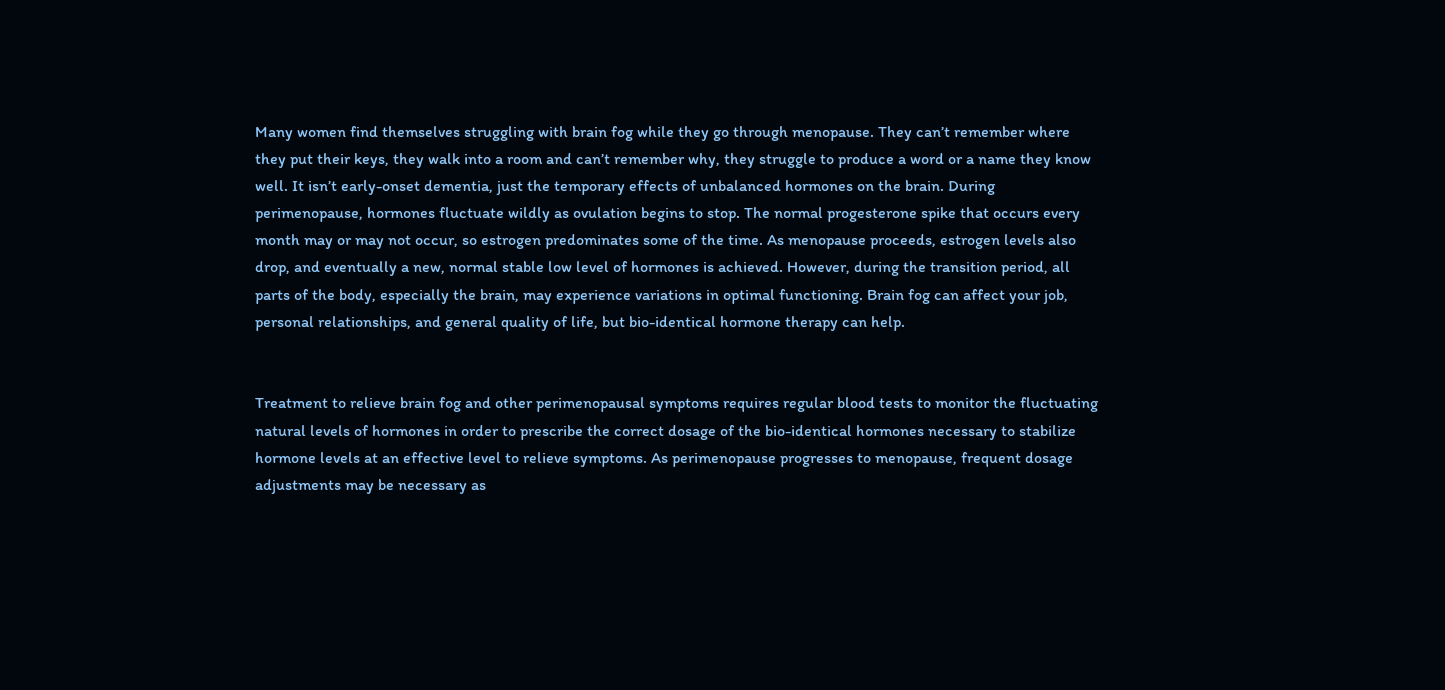Many women find themselves struggling with brain fog while they go through menopause. They can’t remember where they put their keys, they walk into a room and can’t remember why, they struggle to produce a word or a name they know well. It isn’t early-onset dementia, just the temporary effects of unbalanced hormones on the brain. During perimenopause, hormones fluctuate wildly as ovulation begins to stop. The normal progesterone spike that occurs every month may or may not occur, so estrogen predominates some of the time. As menopause proceeds, estrogen levels also drop, and eventually a new, normal stable low level of hormones is achieved. However, during the transition period, all parts of the body, especially the brain, may experience variations in optimal functioning. Brain fog can affect your job, personal relationships, and general quality of life, but bio-identical hormone therapy can help.


Treatment to relieve brain fog and other perimenopausal symptoms requires regular blood tests to monitor the fluctuating natural levels of hormones in order to prescribe the correct dosage of the bio-identical hormones necessary to stabilize hormone levels at an effective level to relieve symptoms. As perimenopause progresses to menopause, frequent dosage adjustments may be necessary as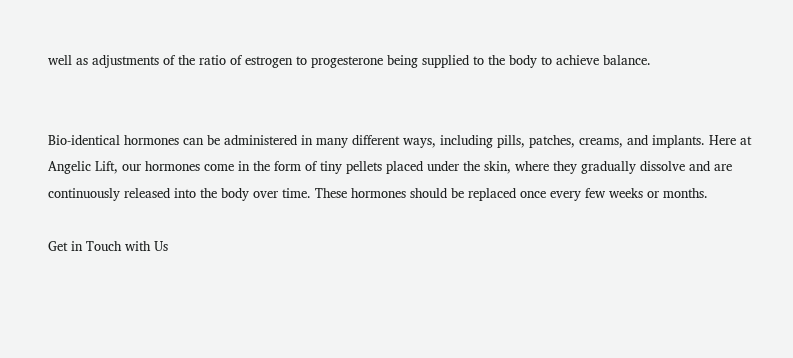well as adjustments of the ratio of estrogen to progesterone being supplied to the body to achieve balance.


Bio-identical hormones can be administered in many different ways, including pills, patches, creams, and implants. Here at Angelic Lift, our hormones come in the form of tiny pellets placed under the skin, where they gradually dissolve and are continuously released into the body over time. These hormones should be replaced once every few weeks or months.

Get in Touch with Us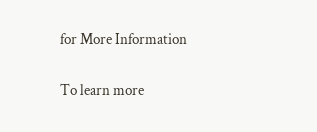for More Information

To learn more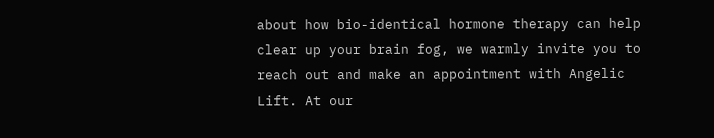about how bio-identical hormone therapy can help clear up your brain fog, we warmly invite you to reach out and make an appointment with Angelic Lift. At our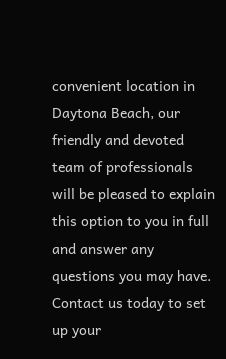convenient location in Daytona Beach, our friendly and devoted team of professionals will be pleased to explain this option to you in full and answer any questions you may have. Contact us today to set up your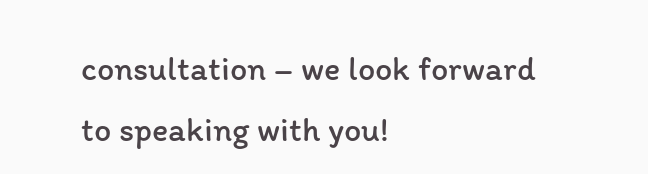consultation – we look forward to speaking with you!